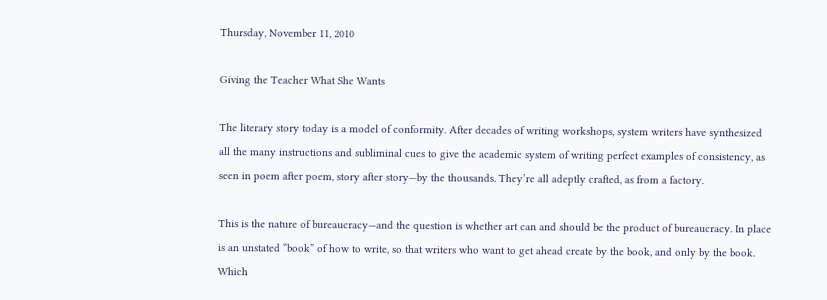Thursday, November 11, 2010

Giving the Teacher What She Wants

The literary story today is a model of conformity. After decades of writing workshops, system writers have synthesized all the many instructions and subliminal cues to give the academic system of writing perfect examples of consistency, as seen in poem after poem, story after story—by the thousands. They’re all adeptly crafted, as from a factory.

This is the nature of bureaucracy—and the question is whether art can and should be the product of bureaucracy. In place is an unstated “book” of how to write, so that writers who want to get ahead create by the book, and only by the book. Which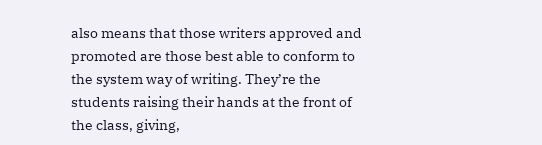also means that those writers approved and promoted are those best able to conform to the system way of writing. They’re the students raising their hands at the front of the class, giving,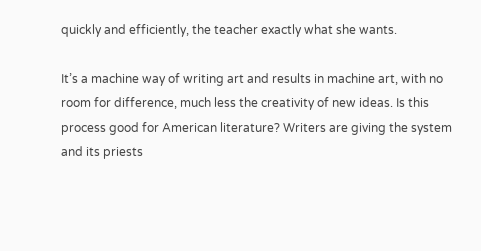quickly and efficiently, the teacher exactly what she wants.

It’s a machine way of writing art and results in machine art, with no room for difference, much less the creativity of new ideas. Is this process good for American literature? Writers are giving the system and its priests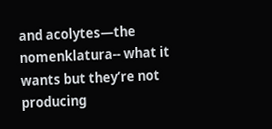and acolytes—the nomenklatura-- what it wants but they’re not producing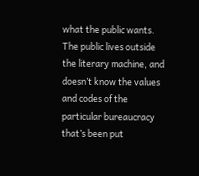what the public wants. The public lives outside the literary machine, and doesn’t know the values and codes of the particular bureaucracy that’s been put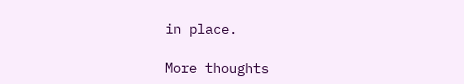in place.

More thoughts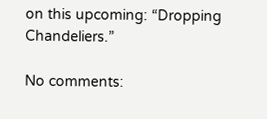on this upcoming: “Dropping Chandeliers.”

No comments: